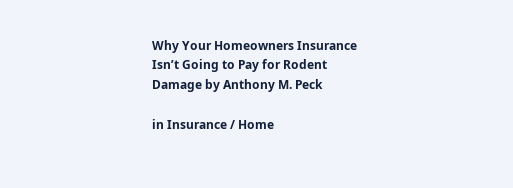Why Your Homeowners Insurance Isn’t Going to Pay for Rodent Damage by Anthony M. Peck

in Insurance / Home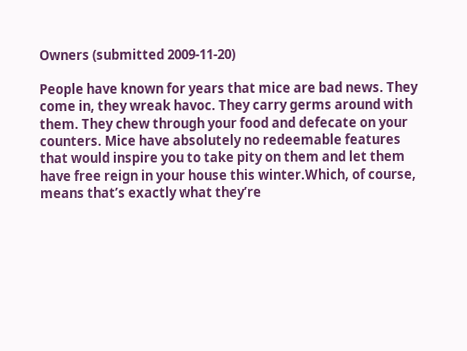Owners (submitted 2009-11-20)

People have known for years that mice are bad news. They come in, they wreak havoc. They carry germs around with them. They chew through your food and defecate on your counters. Mice have absolutely no redeemable features that would inspire you to take pity on them and let them have free reign in your house this winter.Which, of course, means that’s exactly what they’re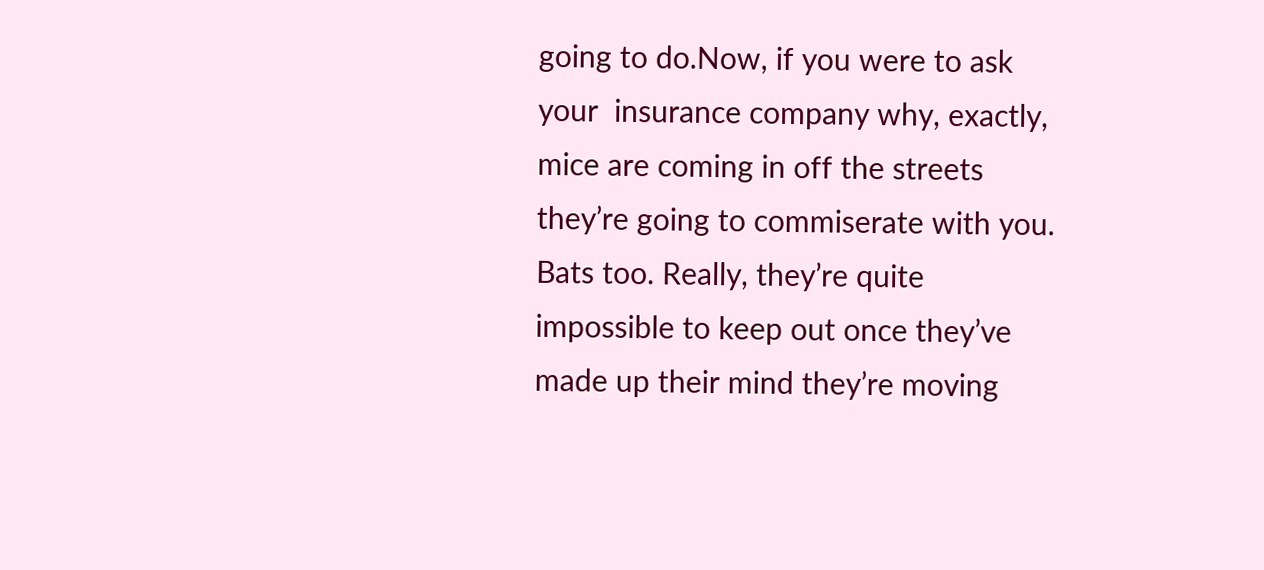going to do.Now, if you were to ask your  insurance company why, exactly, mice are coming in off the streets they’re going to commiserate with you. Bats too. Really, they’re quite impossible to keep out once they’ve made up their mind they’re moving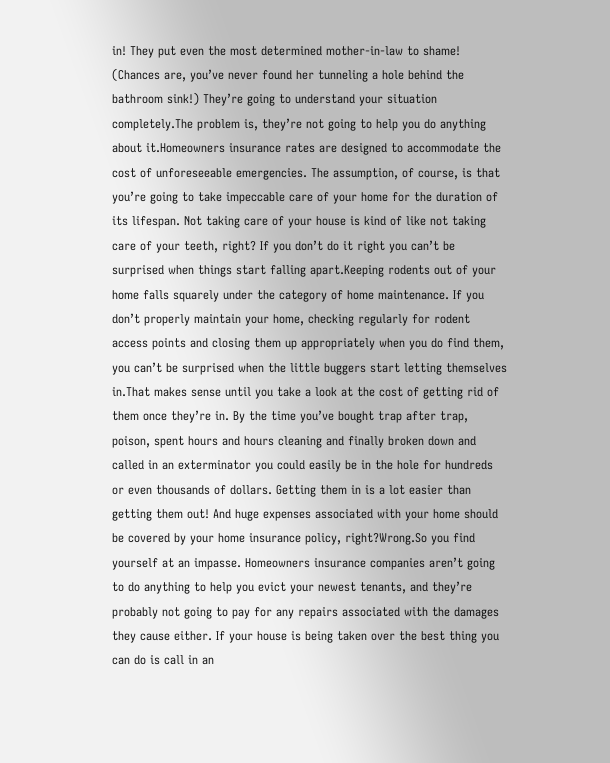in! They put even the most determined mother-in-law to shame! (Chances are, you’ve never found her tunneling a hole behind the bathroom sink!) They’re going to understand your situation completely.The problem is, they’re not going to help you do anything about it.Homeowners insurance rates are designed to accommodate the cost of unforeseeable emergencies. The assumption, of course, is that you’re going to take impeccable care of your home for the duration of its lifespan. Not taking care of your house is kind of like not taking care of your teeth, right? If you don’t do it right you can’t be surprised when things start falling apart.Keeping rodents out of your home falls squarely under the category of home maintenance. If you don’t properly maintain your home, checking regularly for rodent access points and closing them up appropriately when you do find them, you can’t be surprised when the little buggers start letting themselves in.That makes sense until you take a look at the cost of getting rid of them once they’re in. By the time you’ve bought trap after trap, poison, spent hours and hours cleaning and finally broken down and called in an exterminator you could easily be in the hole for hundreds or even thousands of dollars. Getting them in is a lot easier than getting them out! And huge expenses associated with your home should be covered by your home insurance policy, right?Wrong.So you find yourself at an impasse. Homeowners insurance companies aren’t going to do anything to help you evict your newest tenants, and they’re probably not going to pay for any repairs associated with the damages they cause either. If your house is being taken over the best thing you can do is call in an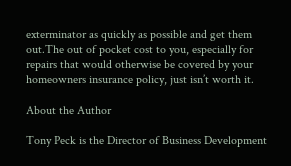exterminator as quickly as possible and get them out.The out of pocket cost to you, especially for repairs that would otherwise be covered by your homeowners insurance policy, just isn’t worth it.

About the Author

Tony Peck is the Director of Business Development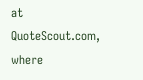at QuoteScout.com, where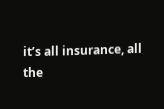it’s all insurance, all the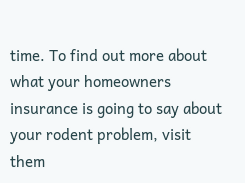time. To find out more about what your homeowners insurance is going to say about your rodent problem, visit them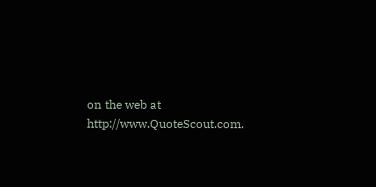on the web at http://www.QuoteScout.com.